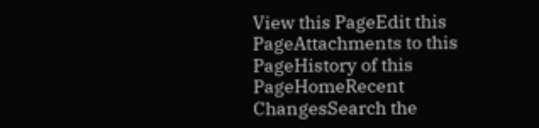View this PageEdit this PageAttachments to this PageHistory of this PageHomeRecent ChangesSearch the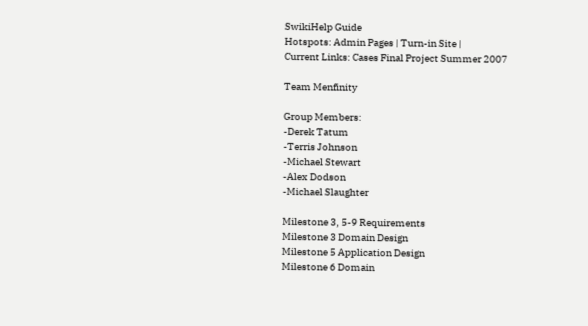SwikiHelp Guide
Hotspots: Admin Pages | Turn-in Site |
Current Links: Cases Final Project Summer 2007

Team Menfinity

Group Members:
-Derek Tatum
-Terris Johnson
-Michael Stewart
-Alex Dodson
-Michael Slaughter

Milestone 3, 5-9 Requirements
Milestone 3 Domain Design
Milestone 5 Application Design
Milestone 6 Domain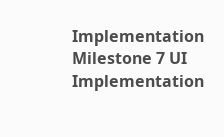Implementation
Milestone 7 UI Implementation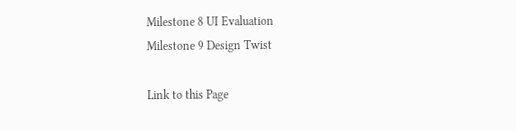Milestone 8 UI Evaluation
Milestone 9 Design Twist

Link to this Page